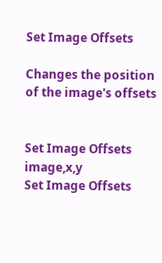Set Image Offsets

Changes the position of the image's offsets


Set Image Offsets image,x,y
Set Image Offsets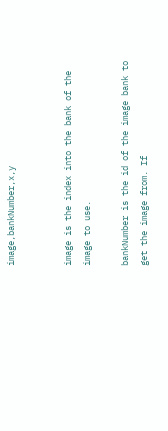image,bankNumber,x,y


image is the index into the bank of the image to use.

bankNumber is the id of the image bank to get the image from. If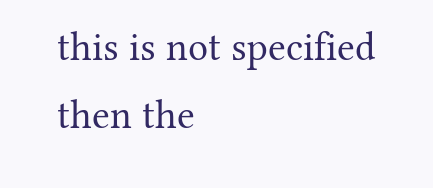this is not specified then the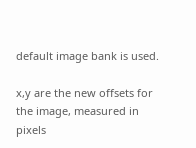default image bank is used.

x,y are the new offsets for the image, measured in pixels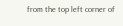from the top left corner of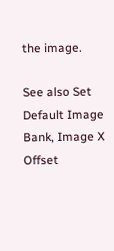the image.

See also Set Default Image Bank, Image X Offset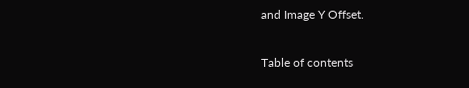and Image Y Offset.

Table of contents